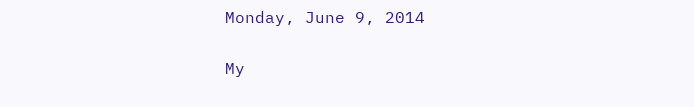Monday, June 9, 2014

My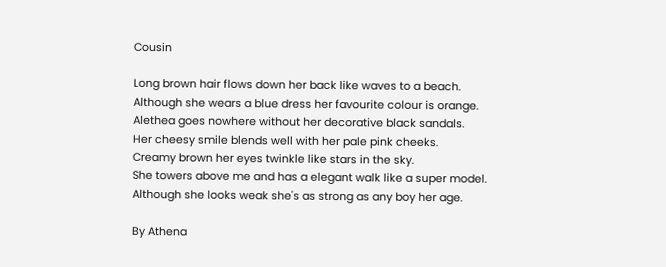Cousin

Long brown hair flows down her back like waves to a beach.
Although she wears a blue dress her favourite colour is orange.
Alethea goes nowhere without her decorative black sandals.
Her cheesy smile blends well with her pale pink cheeks.
Creamy brown her eyes twinkle like stars in the sky.
She towers above me and has a elegant walk like a super model.
Although she looks weak she's as strong as any boy her age.

By Athena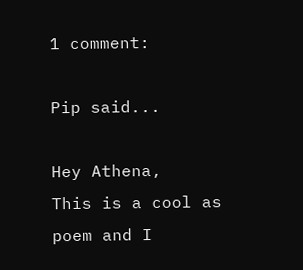1 comment:

Pip said...

Hey Athena,
This is a cool as poem and I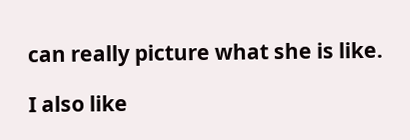can really picture what she is like.

I also like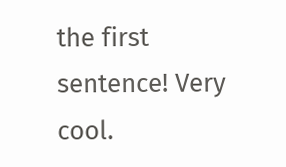the first sentence! Very cool.